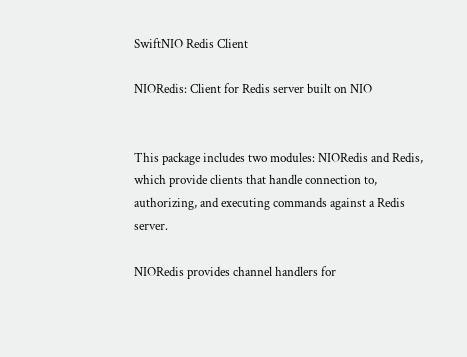SwiftNIO Redis Client

NIORedis: Client for Redis server built on NIO


This package includes two modules: NIORedis and Redis, which provide clients that handle connection to, authorizing, and executing commands against a Redis server.

NIORedis provides channel handlers for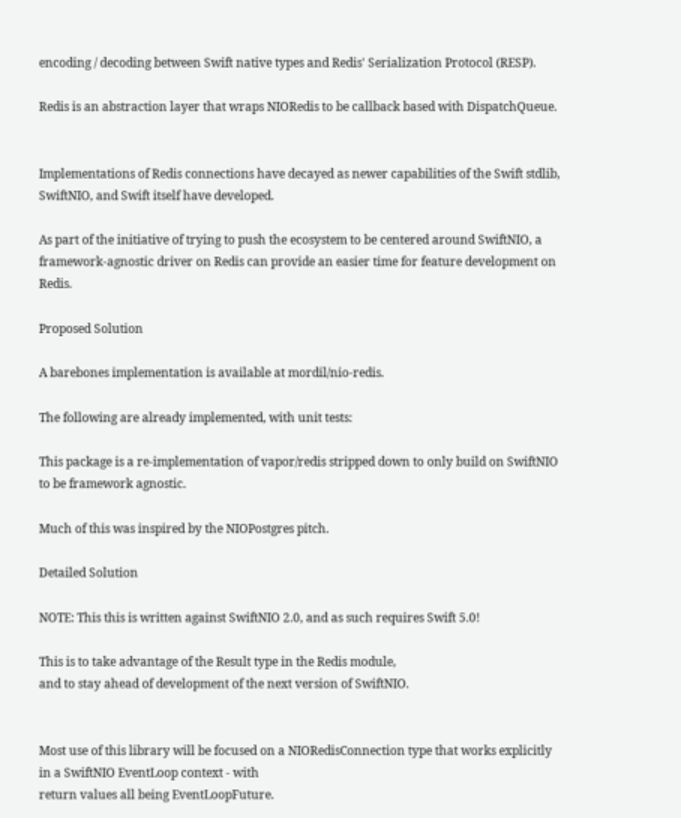encoding / decoding between Swift native types and Redis' Serialization Protocol (RESP).

Redis is an abstraction layer that wraps NIORedis to be callback based with DispatchQueue.


Implementations of Redis connections have decayed as newer capabilities of the Swift stdlib, SwiftNIO, and Swift itself have developed.

As part of the initiative of trying to push the ecosystem to be centered around SwiftNIO, a framework-agnostic driver on Redis can provide an easier time for feature development on Redis.

Proposed Solution

A barebones implementation is available at mordil/nio-redis.

The following are already implemented, with unit tests:

This package is a re-implementation of vapor/redis stripped down to only build on SwiftNIO to be framework agnostic.

Much of this was inspired by the NIOPostgres pitch.

Detailed Solution

NOTE: This this is written against SwiftNIO 2.0, and as such requires Swift 5.0!

This is to take advantage of the Result type in the Redis module,
and to stay ahead of development of the next version of SwiftNIO.


Most use of this library will be focused on a NIORedisConnection type that works explicitly in a SwiftNIO EventLoop context - with
return values all being EventLoopFuture.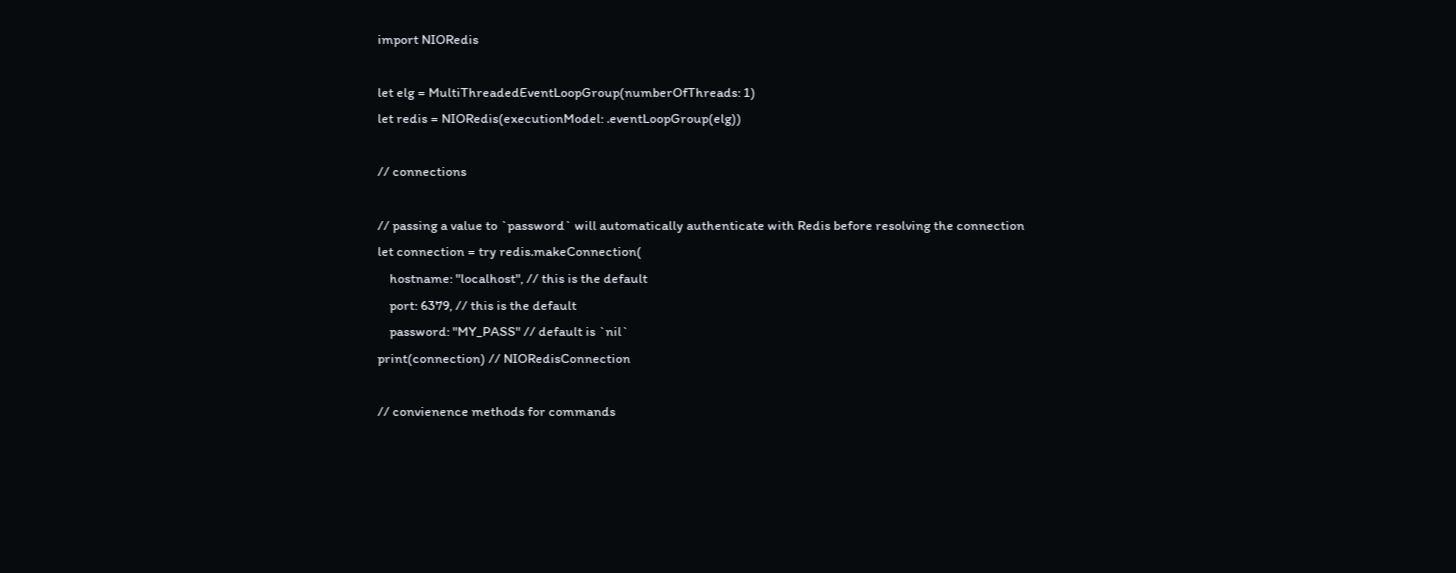import NIORedis

let elg = MultiThreadedEventLoopGroup(numberOfThreads: 1)
let redis = NIORedis(executionModel: .eventLoopGroup(elg))

// connections

// passing a value to `password` will automatically authenticate with Redis before resolving the connection
let connection = try redis.makeConnection(
    hostname: "localhost", // this is the default
    port: 6379, // this is the default
    password: "MY_PASS" // default is `nil`
print(connection) // NIORedisConnection

// convienence methods for commands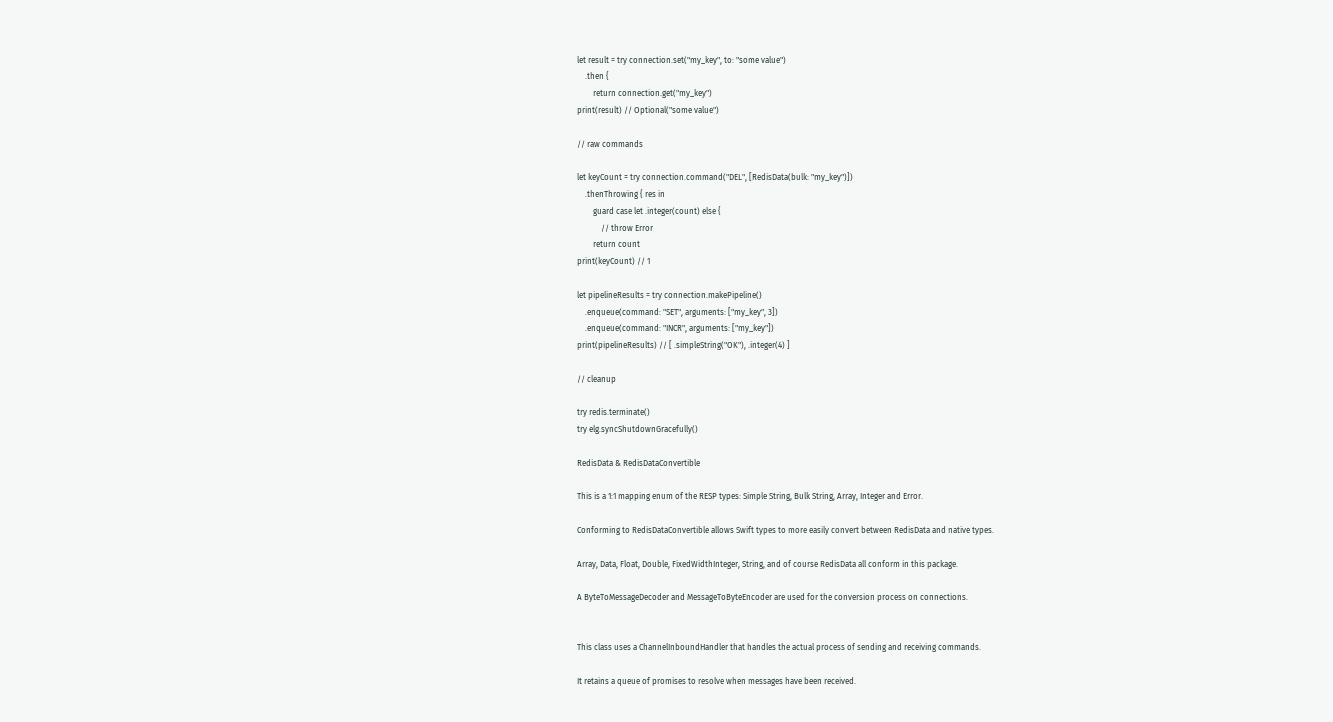let result = try connection.set("my_key", to: "some value")
    .then {
        return connection.get("my_key")
print(result) // Optional("some value")

// raw commands

let keyCount = try connection.command("DEL", [RedisData(bulk: "my_key")])
    .thenThrowing { res in
        guard case let .integer(count) else {
            // throw Error
        return count
print(keyCount) // 1

let pipelineResults = try connection.makePipeline()
    .enqueue(command: "SET", arguments: ["my_key", 3])
    .enqueue(command: "INCR", arguments: ["my_key"])
print(pipelineResults) // [ .simpleString("OK"), .integer(4) ]

// cleanup

try redis.terminate()
try elg.syncShutdownGracefully()

RedisData & RedisDataConvertible

This is a 1:1 mapping enum of the RESP types: Simple String, Bulk String, Array, Integer and Error.

Conforming to RedisDataConvertible allows Swift types to more easily convert between RedisData and native types.

Array, Data, Float, Double, FixedWidthInteger, String, and of course RedisData all conform in this package.

A ByteToMessageDecoder and MessageToByteEncoder are used for the conversion process on connections.


This class uses a ChannelInboundHandler that handles the actual process of sending and receiving commands.

It retains a queue of promises to resolve when messages have been received.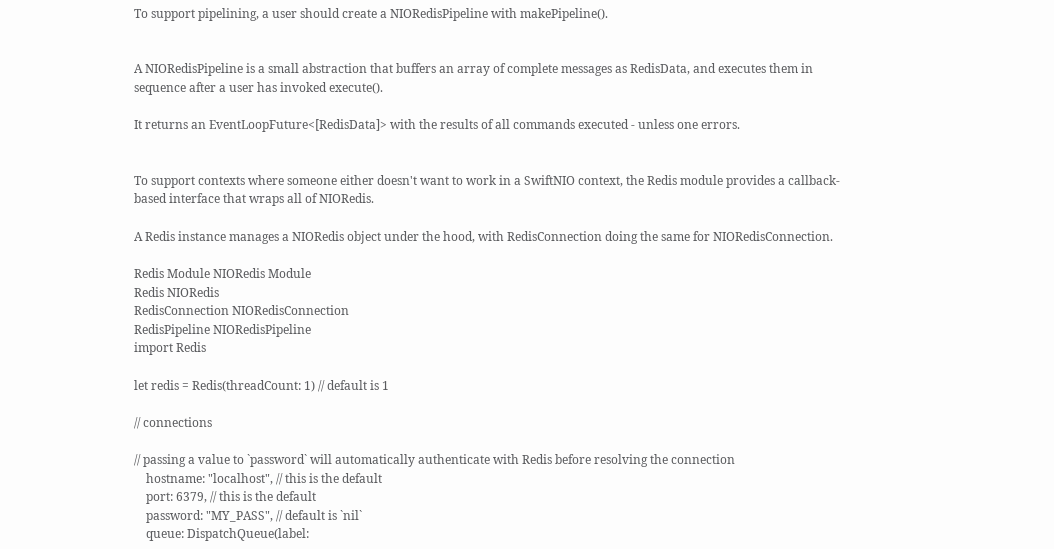To support pipelining, a user should create a NIORedisPipeline with makePipeline().


A NIORedisPipeline is a small abstraction that buffers an array of complete messages as RedisData, and executes them in sequence after a user has invoked execute().

It returns an EventLoopFuture<[RedisData]> with the results of all commands executed - unless one errors.


To support contexts where someone either doesn't want to work in a SwiftNIO context, the Redis module provides a callback-based interface that wraps all of NIORedis.

A Redis instance manages a NIORedis object under the hood, with RedisConnection doing the same for NIORedisConnection.

Redis Module NIORedis Module
Redis NIORedis
RedisConnection NIORedisConnection
RedisPipeline NIORedisPipeline
import Redis

let redis = Redis(threadCount: 1) // default is 1

// connections

// passing a value to `password` will automatically authenticate with Redis before resolving the connection
    hostname: "localhost", // this is the default
    port: 6379, // this is the default
    password: "MY_PASS", // default is `nil`
    queue: DispatchQueue(label: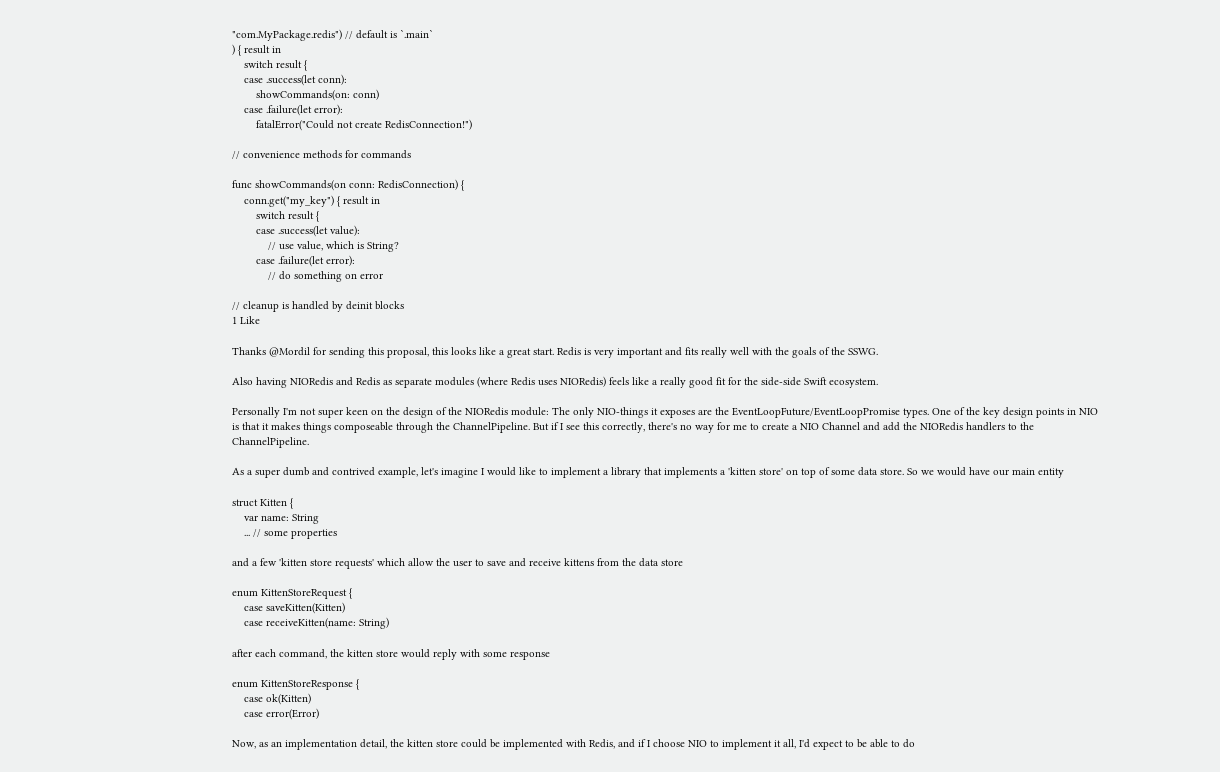"com.MyPackage.redis") // default is `.main`
) { result in
    switch result {
    case .success(let conn):
        showCommands(on: conn)
    case .failure(let error):
        fatalError("Could not create RedisConnection!")

// convenience methods for commands

func showCommands(on conn: RedisConnection) {
    conn.get("my_key") { result in
        switch result {
        case .success(let value):
            // use value, which is String?
        case .failure(let error):
            // do something on error

// cleanup is handled by deinit blocks
1 Like

Thanks @Mordil for sending this proposal, this looks like a great start. Redis is very important and fits really well with the goals of the SSWG.

Also having NIORedis and Redis as separate modules (where Redis uses NIORedis) feels like a really good fit for the side-side Swift ecosystem.

Personally I'm not super keen on the design of the NIORedis module: The only NIO-things it exposes are the EventLoopFuture/EventLoopPromise types. One of the key design points in NIO is that it makes things composeable through the ChannelPipeline. But if I see this correctly, there's no way for me to create a NIO Channel and add the NIORedis handlers to the ChannelPipeline.

As a super dumb and contrived example, let's imagine I would like to implement a library that implements a 'kitten store' on top of some data store. So we would have our main entity

struct Kitten {
    var name: String
    ... // some properties

and a few 'kitten store requests' which allow the user to save and receive kittens from the data store

enum KittenStoreRequest {
    case saveKitten(Kitten)
    case receiveKitten(name: String)

after each command, the kitten store would reply with some response

enum KittenStoreResponse {
    case ok(Kitten)
    case error(Error)

Now, as an implementation detail, the kitten store could be implemented with Redis, and if I choose NIO to implement it all, I'd expect to be able to do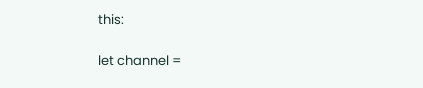this:

let channel =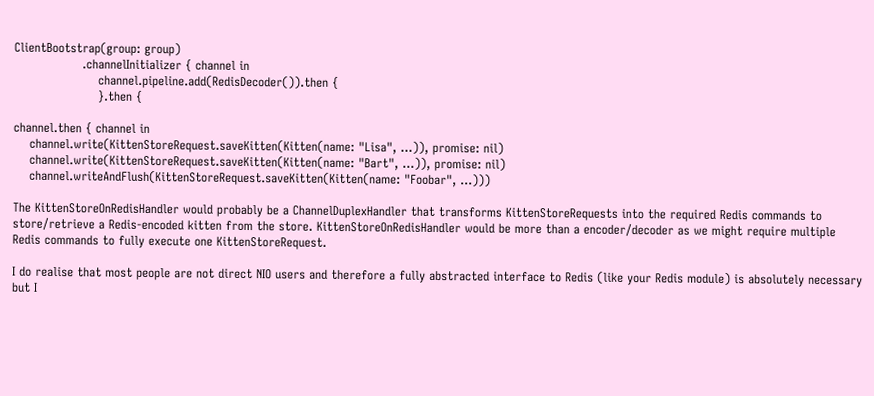ClientBootstrap(group: group)
                 .channelInitializer { channel in
                     channel.pipeline.add(RedisDecoder()).then {
                     }.then {

channel.then { channel in
    channel.write(KittenStoreRequest.saveKitten(Kitten(name: "Lisa", ...)), promise: nil)
    channel.write(KittenStoreRequest.saveKitten(Kitten(name: "Bart", ...)), promise: nil)
    channel.writeAndFlush(KittenStoreRequest.saveKitten(Kitten(name: "Foobar", ...)))

The KittenStoreOnRedisHandler would probably be a ChannelDuplexHandler that transforms KittenStoreRequests into the required Redis commands to store/retrieve a Redis-encoded kitten from the store. KittenStoreOnRedisHandler would be more than a encoder/decoder as we might require multiple Redis commands to fully execute one KittenStoreRequest.

I do realise that most people are not direct NIO users and therefore a fully abstracted interface to Redis (like your Redis module) is absolutely necessary but I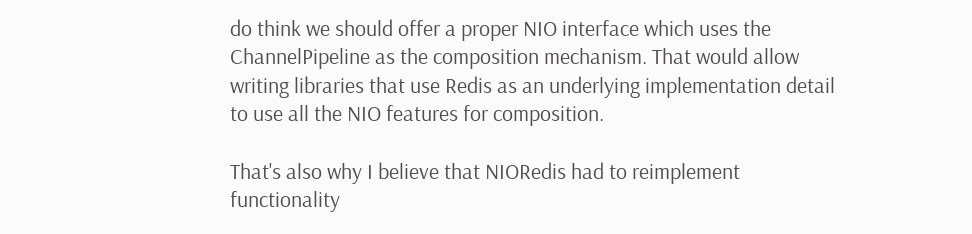do think we should offer a proper NIO interface which uses the ChannelPipeline as the composition mechanism. That would allow writing libraries that use Redis as an underlying implementation detail to use all the NIO features for composition.

That's also why I believe that NIORedis had to reimplement functionality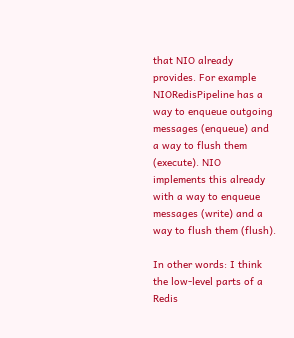that NIO already provides. For example NIORedisPipeline has a way to enqueue outgoing messages (enqueue) and a way to flush them (execute). NIO implements this already with a way to enqueue messages (write) and a way to flush them (flush).

In other words: I think the low-level parts of a Redis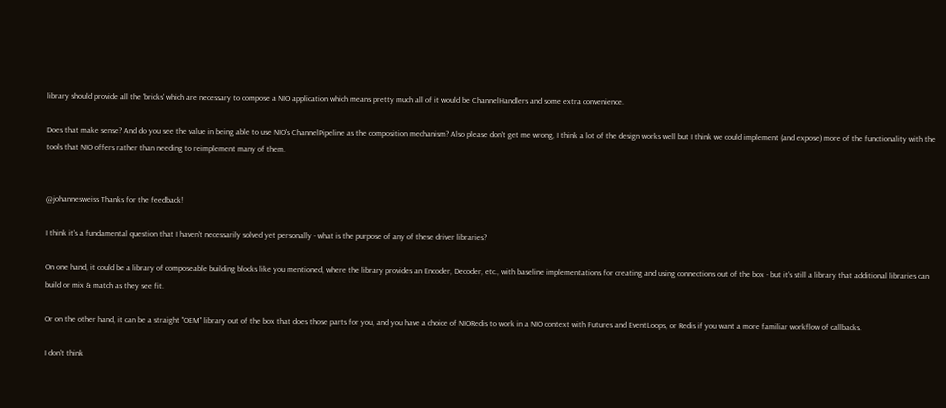library should provide all the 'bricks' which are necessary to compose a NIO application which means pretty much all of it would be ChannelHandlers and some extra convenience.

Does that make sense? And do you see the value in being able to use NIO's ChannelPipeline as the composition mechanism? Also please don't get me wrong, I think a lot of the design works well but I think we could implement (and expose) more of the functionality with the tools that NIO offers rather than needing to reimplement many of them.


@johannesweiss Thanks for the feedback!

I think it's a fundamental question that I haven't necessarily solved yet personally - what is the purpose of any of these driver libraries?

On one hand, it could be a library of composeable building blocks like you mentioned, where the library provides an Encoder, Decoder, etc., with baseline implementations for creating and using connections out of the box - but it's still a library that additional libraries can build or mix & match as they see fit.

Or on the other hand, it can be a straight "OEM" library out of the box that does those parts for you, and you have a choice of NIORedis to work in a NIO context with Futures and EventLoops, or Redis if you want a more familiar workflow of callbacks.

I don't think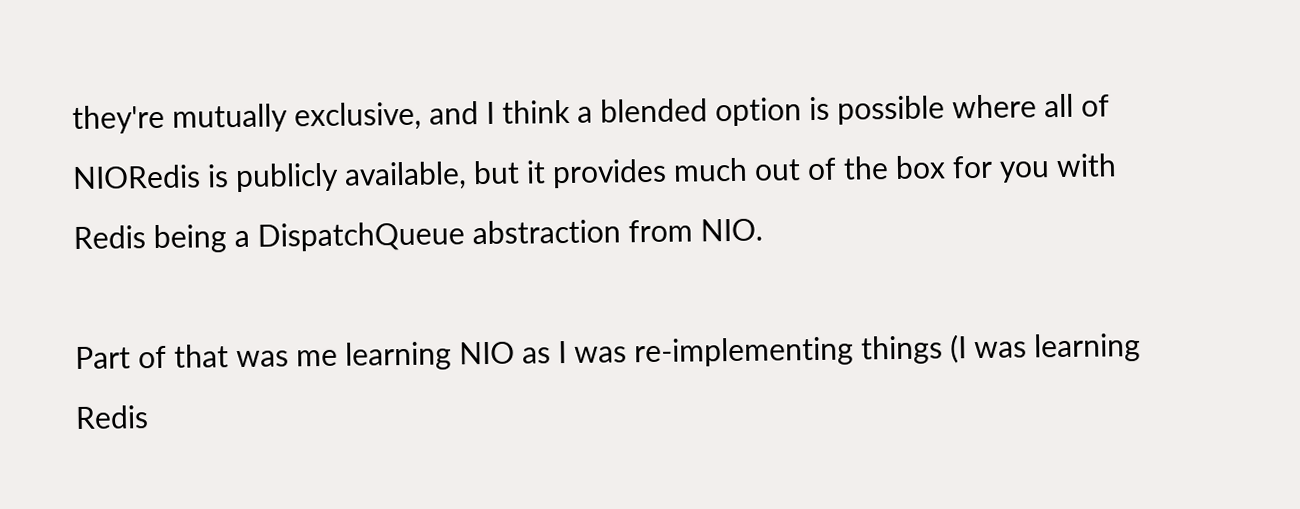they're mutually exclusive, and I think a blended option is possible where all of NIORedis is publicly available, but it provides much out of the box for you with Redis being a DispatchQueue abstraction from NIO.

Part of that was me learning NIO as I was re-implementing things (I was learning Redis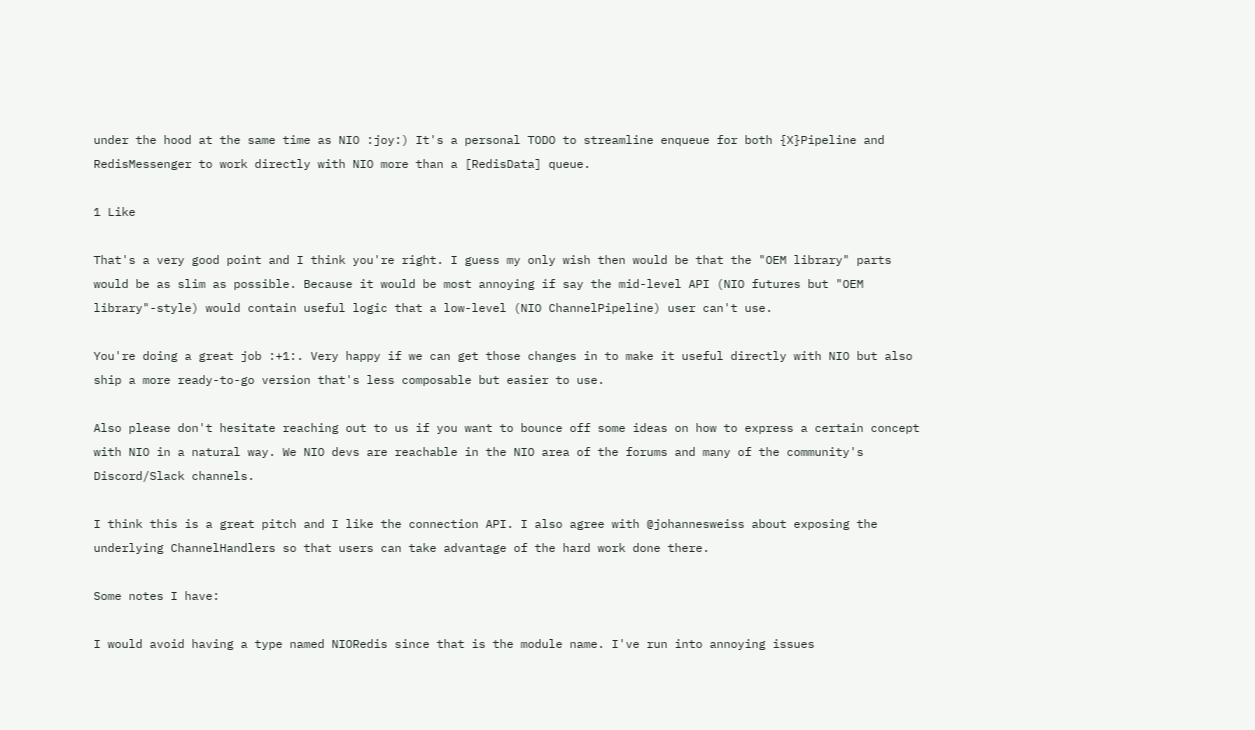under the hood at the same time as NIO :joy:) It's a personal TODO to streamline enqueue for both {X}Pipeline and RedisMessenger to work directly with NIO more than a [RedisData] queue.

1 Like

That's a very good point and I think you're right. I guess my only wish then would be that the "OEM library" parts would be as slim as possible. Because it would be most annoying if say the mid-level API (NIO futures but "OEM library"-style) would contain useful logic that a low-level (NIO ChannelPipeline) user can't use.

You're doing a great job :+1:. Very happy if we can get those changes in to make it useful directly with NIO but also ship a more ready-to-go version that's less composable but easier to use.

Also please don't hesitate reaching out to us if you want to bounce off some ideas on how to express a certain concept with NIO in a natural way. We NIO devs are reachable in the NIO area of the forums and many of the community's Discord/Slack channels.

I think this is a great pitch and I like the connection API. I also agree with @johannesweiss about exposing the underlying ChannelHandlers so that users can take advantage of the hard work done there.

Some notes I have:

I would avoid having a type named NIORedis since that is the module name. I've run into annoying issues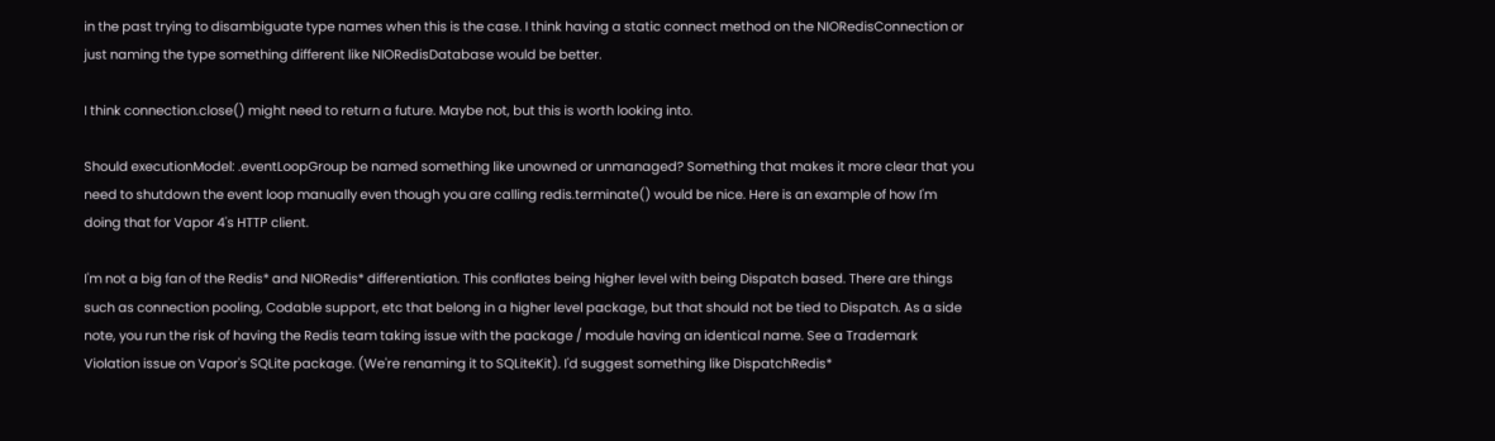in the past trying to disambiguate type names when this is the case. I think having a static connect method on the NIORedisConnection or just naming the type something different like NIORedisDatabase would be better.

I think connection.close() might need to return a future. Maybe not, but this is worth looking into.

Should executionModel: .eventLoopGroup be named something like unowned or unmanaged? Something that makes it more clear that you need to shutdown the event loop manually even though you are calling redis.terminate() would be nice. Here is an example of how I'm doing that for Vapor 4's HTTP client.

I'm not a big fan of the Redis* and NIORedis* differentiation. This conflates being higher level with being Dispatch based. There are things such as connection pooling, Codable support, etc that belong in a higher level package, but that should not be tied to Dispatch. As a side note, you run the risk of having the Redis team taking issue with the package / module having an identical name. See a Trademark Violation issue on Vapor's SQLite package. (We're renaming it to SQLiteKit). I'd suggest something like DispatchRedis*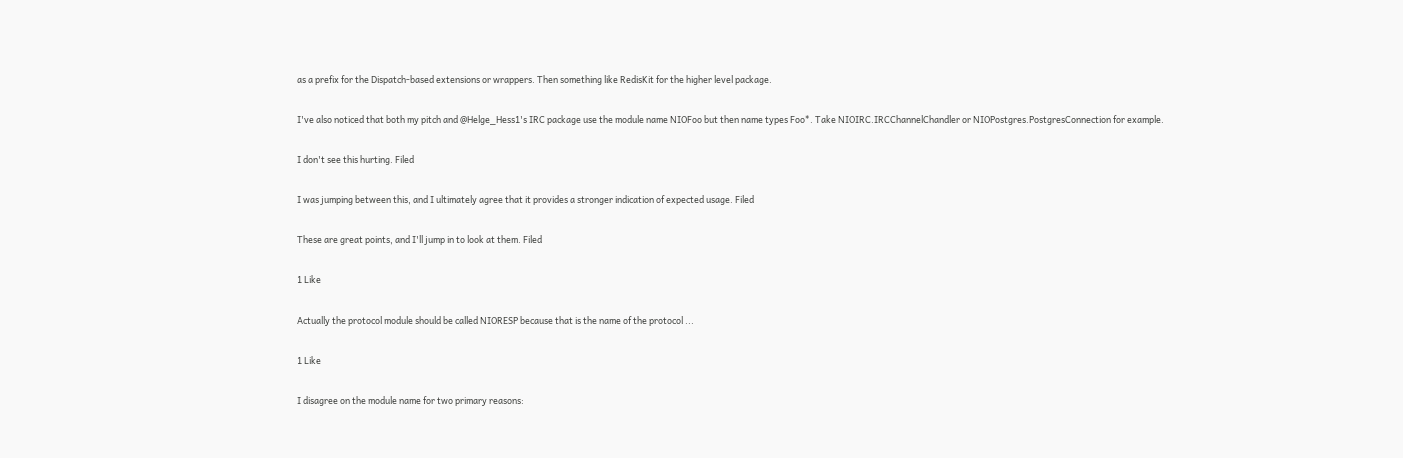as a prefix for the Dispatch-based extensions or wrappers. Then something like RedisKit for the higher level package.

I've also noticed that both my pitch and @Helge_Hess1's IRC package use the module name NIOFoo but then name types Foo*. Take NIOIRC.IRCChannelChandler or NIOPostgres.PostgresConnection for example.

I don't see this hurting. Filed

I was jumping between this, and I ultimately agree that it provides a stronger indication of expected usage. Filed

These are great points, and I'll jump in to look at them. Filed

1 Like

Actually the protocol module should be called NIORESP because that is the name of the protocol ...

1 Like

I disagree on the module name for two primary reasons: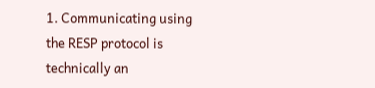1. Communicating using the RESP protocol is technically an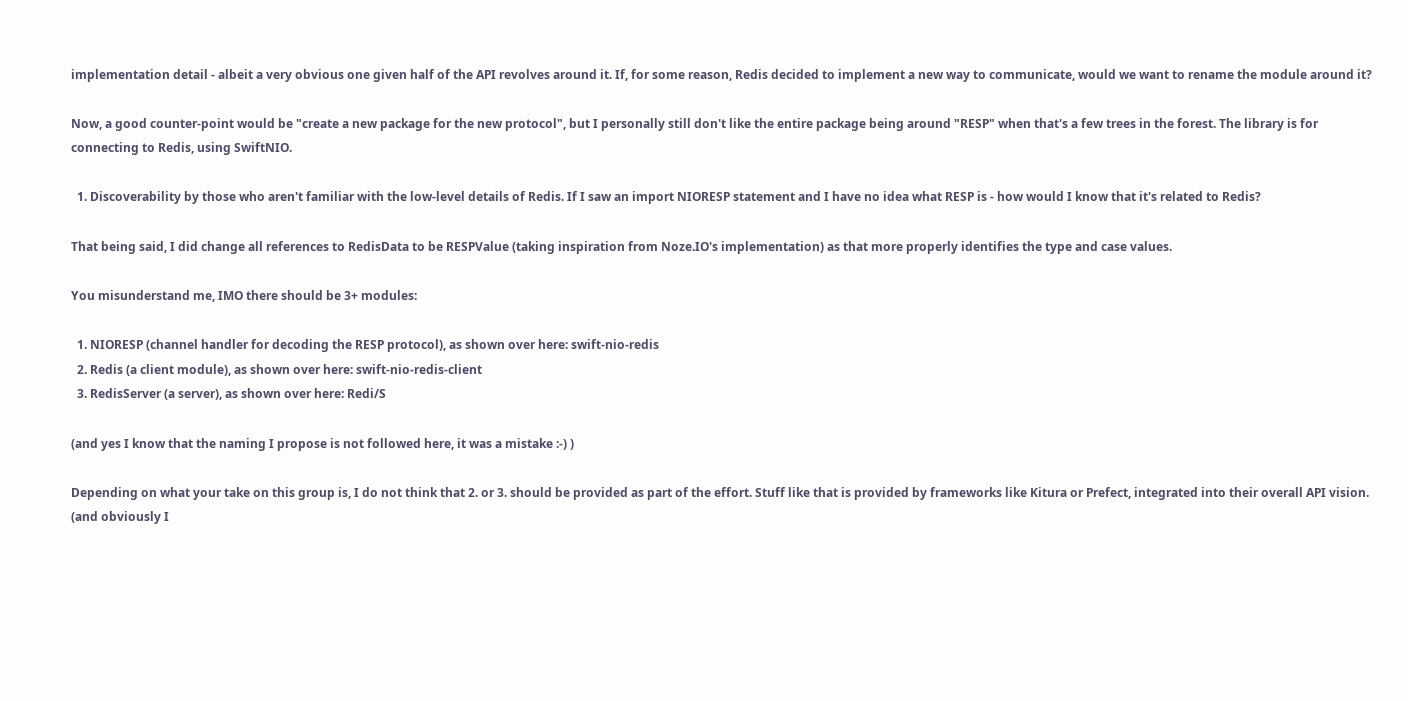implementation detail - albeit a very obvious one given half of the API revolves around it. If, for some reason, Redis decided to implement a new way to communicate, would we want to rename the module around it?

Now, a good counter-point would be "create a new package for the new protocol", but I personally still don't like the entire package being around "RESP" when that's a few trees in the forest. The library is for connecting to Redis, using SwiftNIO.

  1. Discoverability by those who aren't familiar with the low-level details of Redis. If I saw an import NIORESP statement and I have no idea what RESP is - how would I know that it's related to Redis?

That being said, I did change all references to RedisData to be RESPValue (taking inspiration from Noze.IO's implementation) as that more properly identifies the type and case values.

You misunderstand me, IMO there should be 3+ modules:

  1. NIORESP (channel handler for decoding the RESP protocol), as shown over here: swift-nio-redis
  2. Redis (a client module), as shown over here: swift-nio-redis-client
  3. RedisServer (a server), as shown over here: Redi/S

(and yes I know that the naming I propose is not followed here, it was a mistake :-) )

Depending on what your take on this group is, I do not think that 2. or 3. should be provided as part of the effort. Stuff like that is provided by frameworks like Kitura or Prefect, integrated into their overall API vision. (and obviously I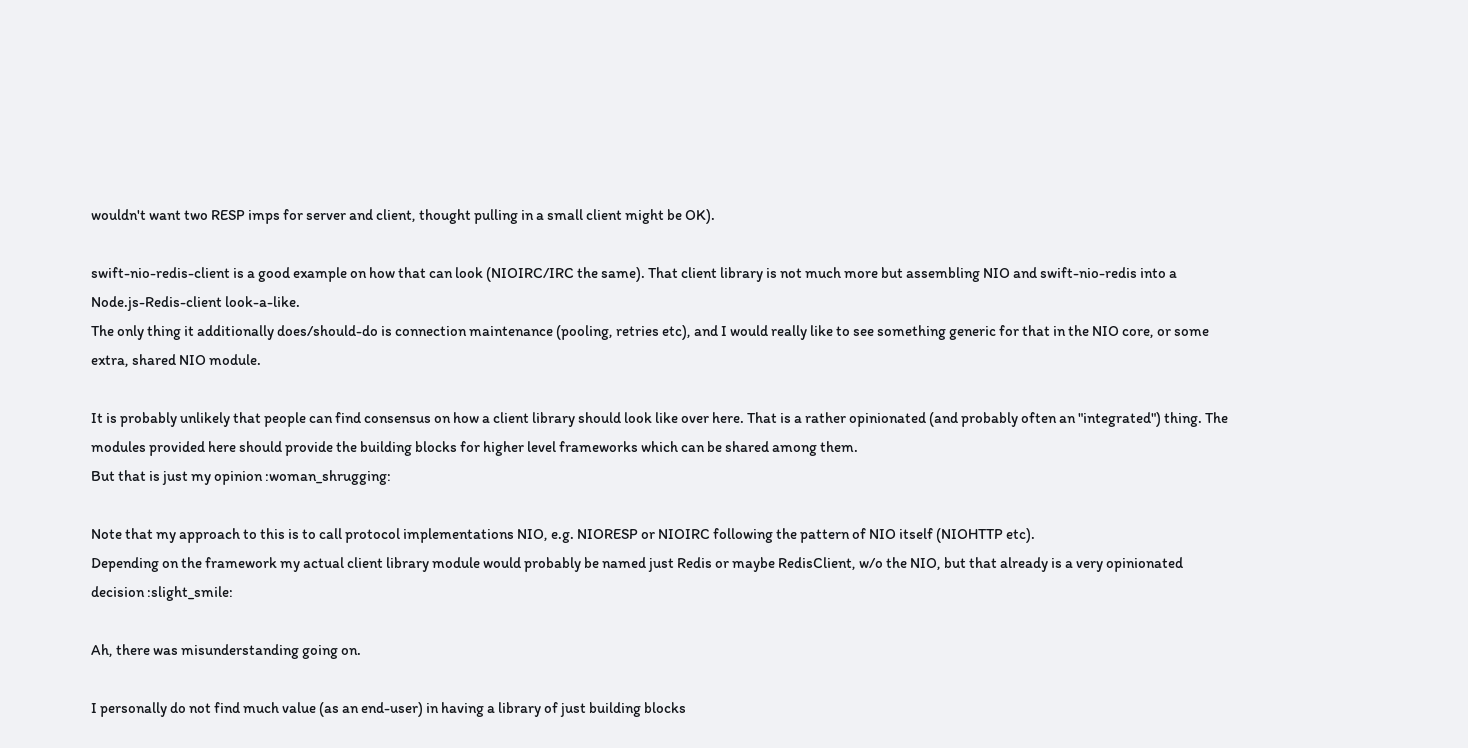wouldn't want two RESP imps for server and client, thought pulling in a small client might be OK).

swift-nio-redis-client is a good example on how that can look (NIOIRC/IRC the same). That client library is not much more but assembling NIO and swift-nio-redis into a Node.js-Redis-client look-a-like.
The only thing it additionally does/should-do is connection maintenance (pooling, retries etc), and I would really like to see something generic for that in the NIO core, or some extra, shared NIO module.

It is probably unlikely that people can find consensus on how a client library should look like over here. That is a rather opinionated (and probably often an "integrated") thing. The modules provided here should provide the building blocks for higher level frameworks which can be shared among them.
But that is just my opinion :woman_shrugging:

Note that my approach to this is to call protocol implementations NIO, e.g. NIORESP or NIOIRC following the pattern of NIO itself (NIOHTTP etc).
Depending on the framework my actual client library module would probably be named just Redis or maybe RedisClient, w/o the NIO, but that already is a very opinionated decision :slight_smile:

Ah, there was misunderstanding going on.

I personally do not find much value (as an end-user) in having a library of just building blocks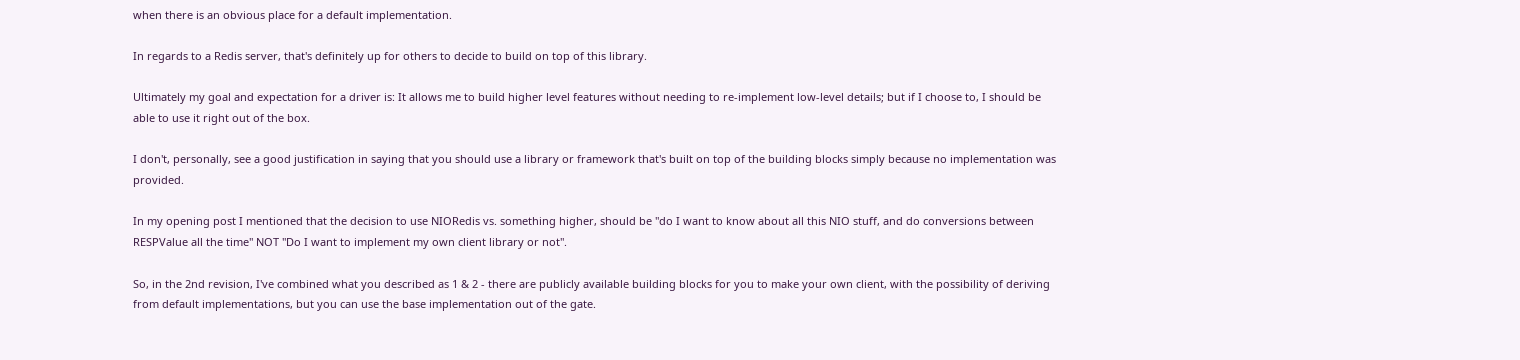when there is an obvious place for a default implementation.

In regards to a Redis server, that's definitely up for others to decide to build on top of this library.

Ultimately my goal and expectation for a driver is: It allows me to build higher level features without needing to re-implement low-level details; but if I choose to, I should be able to use it right out of the box.

I don't, personally, see a good justification in saying that you should use a library or framework that's built on top of the building blocks simply because no implementation was provided.

In my opening post I mentioned that the decision to use NIORedis vs. something higher, should be "do I want to know about all this NIO stuff, and do conversions between RESPValue all the time" NOT "Do I want to implement my own client library or not".

So, in the 2nd revision, I've combined what you described as 1 & 2 - there are publicly available building blocks for you to make your own client, with the possibility of deriving from default implementations, but you can use the base implementation out of the gate.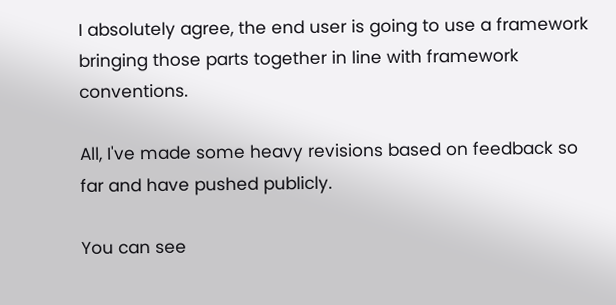I absolutely agree, the end user is going to use a framework bringing those parts together in line with framework conventions.

All, I've made some heavy revisions based on feedback so far and have pushed publicly.

You can see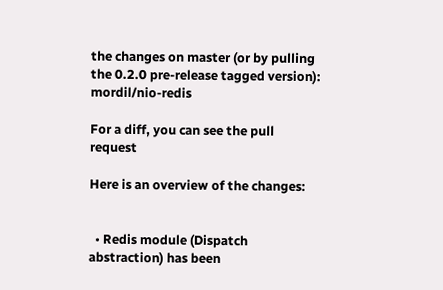the changes on master (or by pulling the 0.2.0 pre-release tagged version): mordil/nio-redis

For a diff, you can see the pull request

Here is an overview of the changes:


  • Redis module (Dispatch abstraction) has been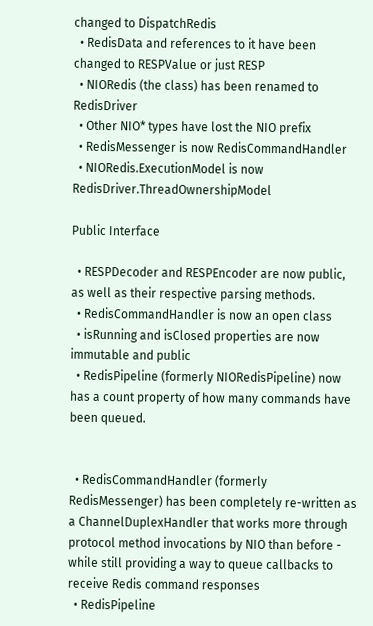changed to DispatchRedis
  • RedisData and references to it have been changed to RESPValue or just RESP
  • NIORedis (the class) has been renamed to RedisDriver
  • Other NIO* types have lost the NIO prefix
  • RedisMessenger is now RedisCommandHandler
  • NIORedis.ExecutionModel is now RedisDriver.ThreadOwnershipModel

Public Interface

  • RESPDecoder and RESPEncoder are now public, as well as their respective parsing methods.
  • RedisCommandHandler is now an open class
  • isRunning and isClosed properties are now immutable and public
  • RedisPipeline (formerly NIORedisPipeline) now has a count property of how many commands have been queued.


  • RedisCommandHandler (formerly RedisMessenger) has been completely re-written as a ChannelDuplexHandler that works more through protocol method invocations by NIO than before - while still providing a way to queue callbacks to receive Redis command responses
  • RedisPipeline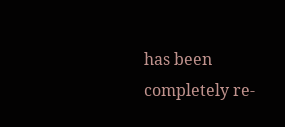has been completely re-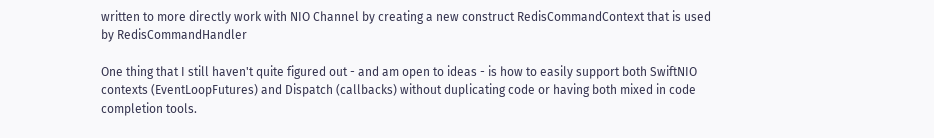written to more directly work with NIO Channel by creating a new construct RedisCommandContext that is used by RedisCommandHandler

One thing that I still haven't quite figured out - and am open to ideas - is how to easily support both SwiftNIO contexts (EventLoopFutures) and Dispatch (callbacks) without duplicating code or having both mixed in code completion tools.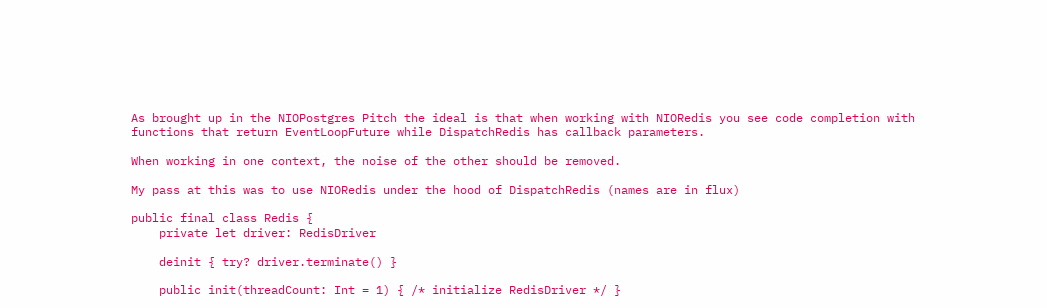As brought up in the NIOPostgres Pitch the ideal is that when working with NIORedis you see code completion with functions that return EventLoopFuture while DispatchRedis has callback parameters.

When working in one context, the noise of the other should be removed.

My pass at this was to use NIORedis under the hood of DispatchRedis (names are in flux)

public final class Redis {
    private let driver: RedisDriver

    deinit { try? driver.terminate() }

    public init(threadCount: Int = 1) { /* initialize RedisDriver */ }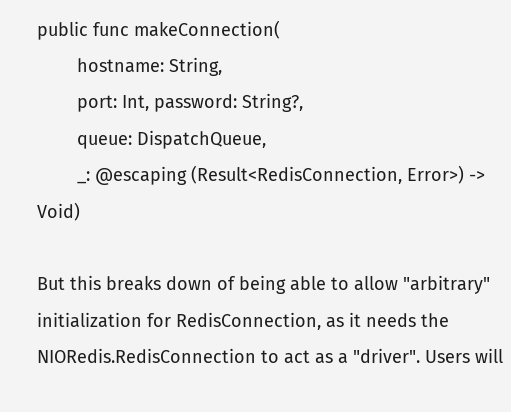public func makeConnection(
        hostname: String,
        port: Int, password: String?,
        queue: DispatchQueue,
        _: @escaping (Result<RedisConnection, Error>) -> Void)

But this breaks down of being able to allow "arbitrary" initialization for RedisConnection, as it needs the NIORedis.RedisConnection to act as a "driver". Users will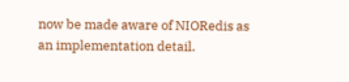now be made aware of NIORedis as an implementation detail.